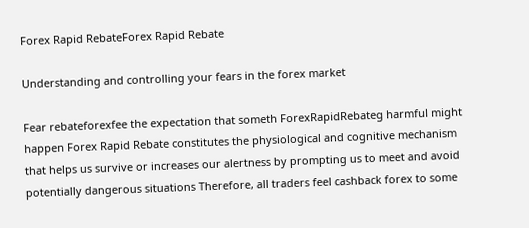Forex Rapid RebateForex Rapid Rebate

Understanding and controlling your fears in the forex market

Fear rebateforexfee the expectation that someth ForexRapidRebateg harmful might happen Forex Rapid Rebate constitutes the physiological and cognitive mechanism that helps us survive or increases our alertness by prompting us to meet and avoid potentially dangerous situations Therefore, all traders feel cashback forex to some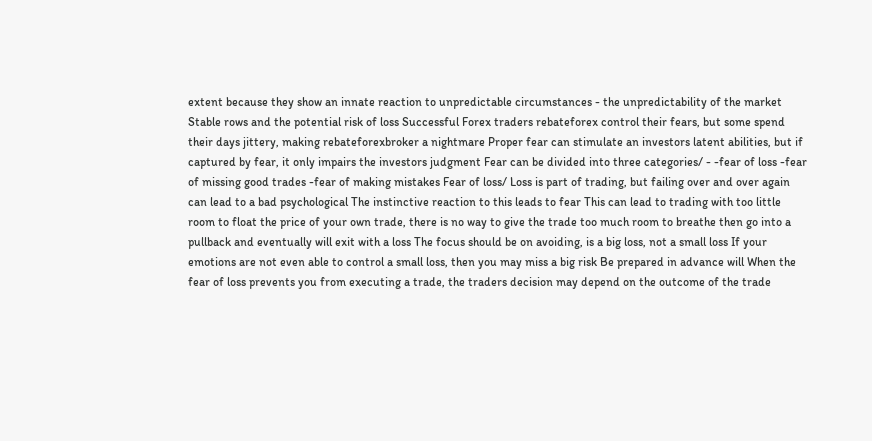extent because they show an innate reaction to unpredictable circumstances - the unpredictability of the market Stable rows and the potential risk of loss Successful Forex traders rebateforex control their fears, but some spend their days jittery, making rebateforexbroker a nightmare Proper fear can stimulate an investors latent abilities, but if captured by fear, it only impairs the investors judgment Fear can be divided into three categories/ - -fear of loss -fear of missing good trades -fear of making mistakes Fear of loss/ Loss is part of trading, but failing over and over again can lead to a bad psychological The instinctive reaction to this leads to fear This can lead to trading with too little room to float the price of your own trade, there is no way to give the trade too much room to breathe then go into a pullback and eventually will exit with a loss The focus should be on avoiding, is a big loss, not a small loss If your emotions are not even able to control a small loss, then you may miss a big risk Be prepared in advance will When the fear of loss prevents you from executing a trade, the traders decision may depend on the outcome of the trade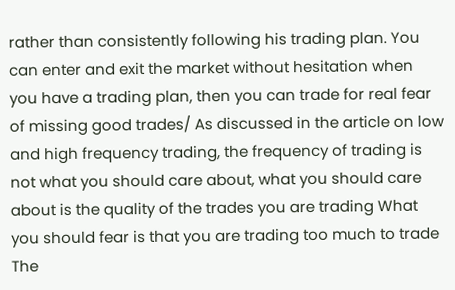rather than consistently following his trading plan. You can enter and exit the market without hesitation when you have a trading plan, then you can trade for real fear of missing good trades/ As discussed in the article on low and high frequency trading, the frequency of trading is not what you should care about, what you should care about is the quality of the trades you are trading What you should fear is that you are trading too much to trade The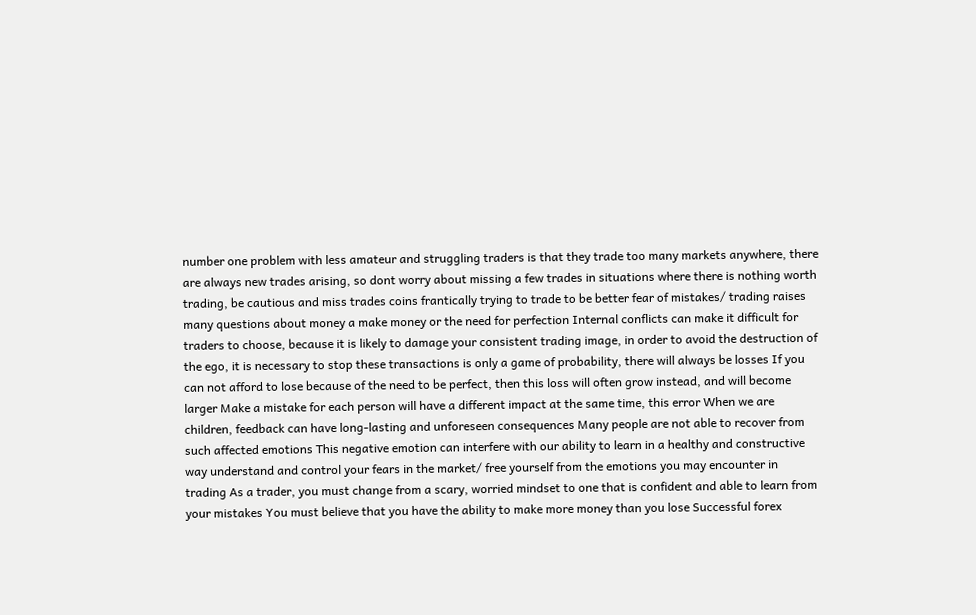number one problem with less amateur and struggling traders is that they trade too many markets anywhere, there are always new trades arising, so dont worry about missing a few trades in situations where there is nothing worth trading, be cautious and miss trades coins frantically trying to trade to be better fear of mistakes/ trading raises many questions about money a make money or the need for perfection Internal conflicts can make it difficult for traders to choose, because it is likely to damage your consistent trading image, in order to avoid the destruction of the ego, it is necessary to stop these transactions is only a game of probability, there will always be losses If you can not afford to lose because of the need to be perfect, then this loss will often grow instead, and will become larger Make a mistake for each person will have a different impact at the same time, this error When we are children, feedback can have long-lasting and unforeseen consequences Many people are not able to recover from such affected emotions This negative emotion can interfere with our ability to learn in a healthy and constructive way understand and control your fears in the market/ free yourself from the emotions you may encounter in trading As a trader, you must change from a scary, worried mindset to one that is confident and able to learn from your mistakes You must believe that you have the ability to make more money than you lose Successful forex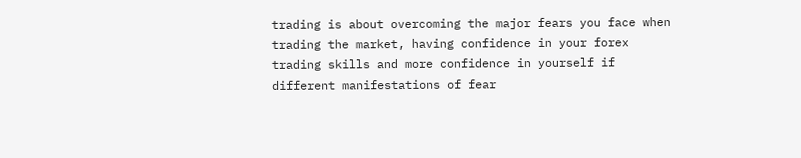trading is about overcoming the major fears you face when trading the market, having confidence in your forex trading skills and more confidence in yourself if different manifestations of fear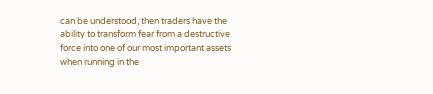can be understood, then traders have the ability to transform fear from a destructive force into one of our most important assets when running in the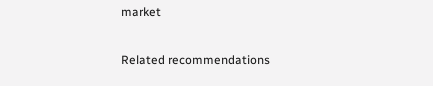market

Related recommendations